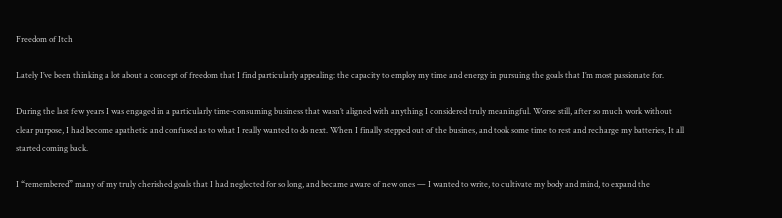Freedom of Itch

Lately I’ve been thinking a lot about a concept of freedom that I find particularly appealing: the capacity to employ my time and energy in pursuing the goals that I’m most passionate for.

During the last few years I was engaged in a particularly time-consuming business that wasn’t aligned with anything I considered truly meaningful. Worse still, after so much work without clear purpose, I had become apathetic and confused as to what I really wanted to do next. When I finally stepped out of the busines, and took some time to rest and recharge my batteries, It all started coming back.

I “remembered” many of my truly cherished goals that I had neglected for so long, and became aware of new ones — I wanted to write, to cultivate my body and mind, to expand the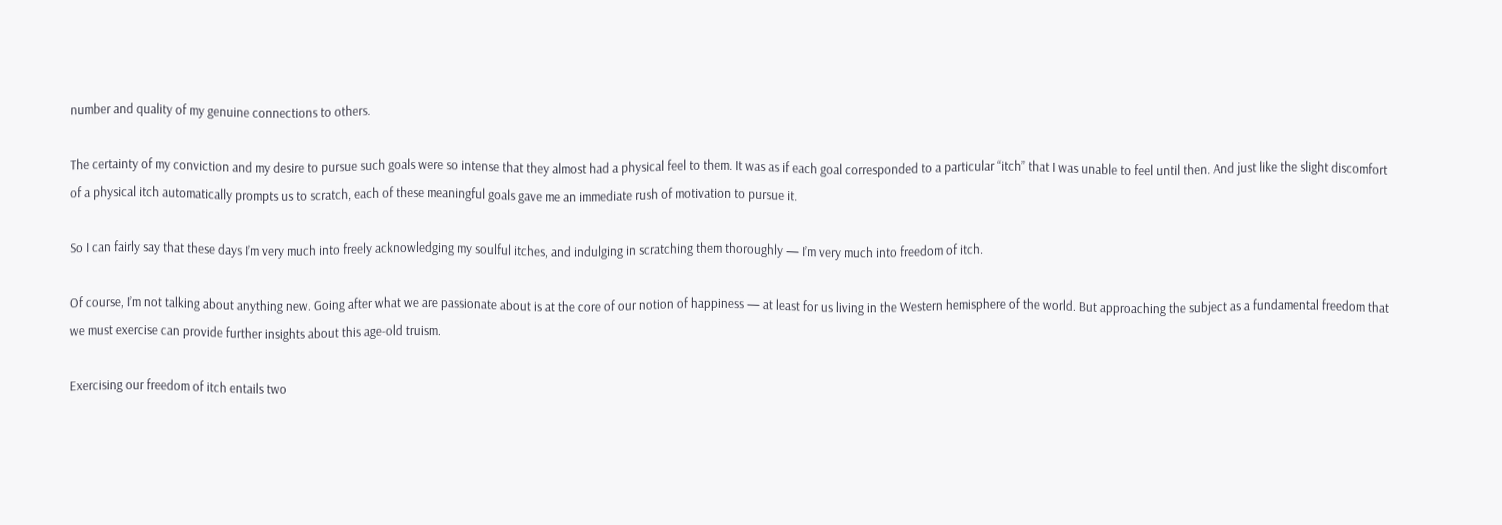number and quality of my genuine connections to others.

The certainty of my conviction and my desire to pursue such goals were so intense that they almost had a physical feel to them. It was as if each goal corresponded to a particular “itch” that I was unable to feel until then. And just like the slight discomfort of a physical itch automatically prompts us to scratch, each of these meaningful goals gave me an immediate rush of motivation to pursue it.

So I can fairly say that these days I’m very much into freely acknowledging my soulful itches, and indulging in scratching them thoroughly — I’m very much into freedom of itch.

Of course, I’m not talking about anything new. Going after what we are passionate about is at the core of our notion of happiness — at least for us living in the Western hemisphere of the world. But approaching the subject as a fundamental freedom that we must exercise can provide further insights about this age-old truism.

Exercising our freedom of itch entails two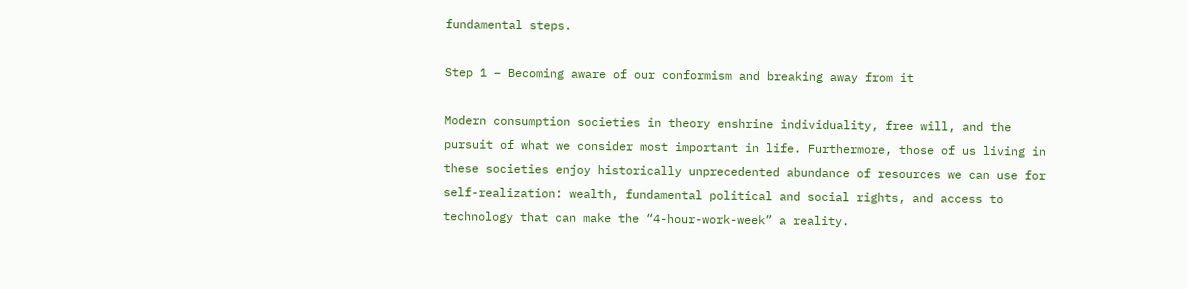fundamental steps.

Step 1 – Becoming aware of our conformism and breaking away from it

Modern consumption societies in theory enshrine individuality, free will, and the pursuit of what we consider most important in life. Furthermore, those of us living in these societies enjoy historically unprecedented abundance of resources we can use for self-realization: wealth, fundamental political and social rights, and access to technology that can make the “4-hour-work-week” a reality.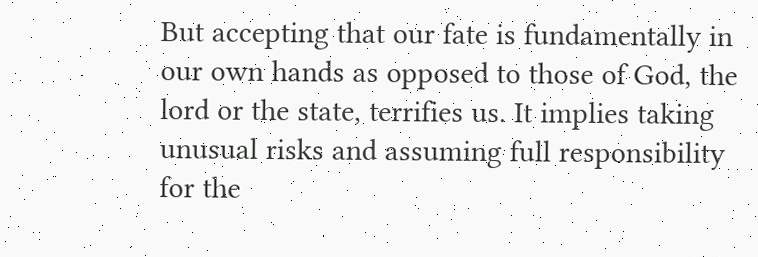But accepting that our fate is fundamentally in our own hands as opposed to those of God, the lord or the state, terrifies us. It implies taking unusual risks and assuming full responsibility for the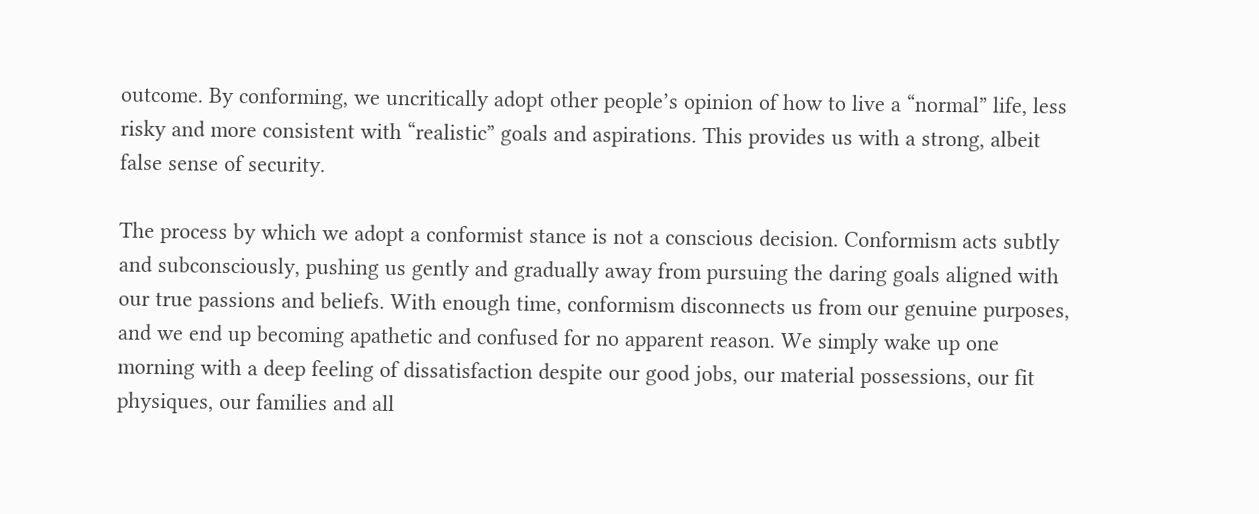outcome. By conforming, we uncritically adopt other people’s opinion of how to live a “normal” life, less risky and more consistent with “realistic” goals and aspirations. This provides us with a strong, albeit false sense of security.

The process by which we adopt a conformist stance is not a conscious decision. Conformism acts subtly and subconsciously, pushing us gently and gradually away from pursuing the daring goals aligned with our true passions and beliefs. With enough time, conformism disconnects us from our genuine purposes, and we end up becoming apathetic and confused for no apparent reason. We simply wake up one morning with a deep feeling of dissatisfaction despite our good jobs, our material possessions, our fit physiques, our families and all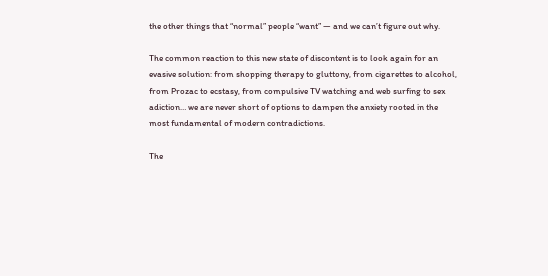the other things that “normal” people “want” — and we can’t figure out why.

The common reaction to this new state of discontent is to look again for an evasive solution: from shopping therapy to gluttony, from cigarettes to alcohol, from Prozac to ecstasy, from compulsive TV watching and web surfing to sex adiction… we are never short of options to dampen the anxiety rooted in the most fundamental of modern contradictions.

The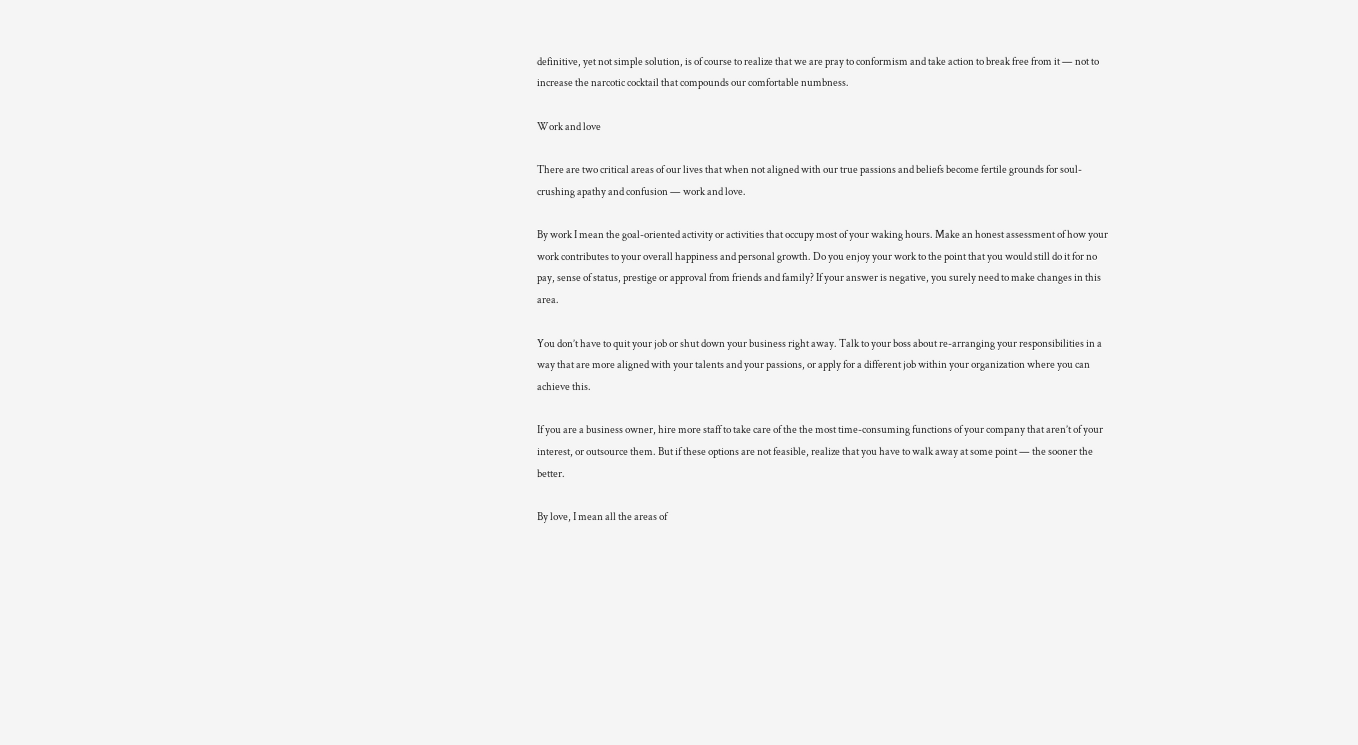definitive, yet not simple solution, is of course to realize that we are pray to conformism and take action to break free from it — not to increase the narcotic cocktail that compounds our comfortable numbness.

Work and love

There are two critical areas of our lives that when not aligned with our true passions and beliefs become fertile grounds for soul-crushing apathy and confusion — work and love.

By work I mean the goal-oriented activity or activities that occupy most of your waking hours. Make an honest assessment of how your work contributes to your overall happiness and personal growth. Do you enjoy your work to the point that you would still do it for no pay, sense of status, prestige or approval from friends and family? If your answer is negative, you surely need to make changes in this area.

You don’t have to quit your job or shut down your business right away. Talk to your boss about re-arranging your responsibilities in a way that are more aligned with your talents and your passions, or apply for a different job within your organization where you can achieve this.

If you are a business owner, hire more staff to take care of the the most time-consuming functions of your company that aren’t of your interest, or outsource them. But if these options are not feasible, realize that you have to walk away at some point — the sooner the better.

By love, I mean all the areas of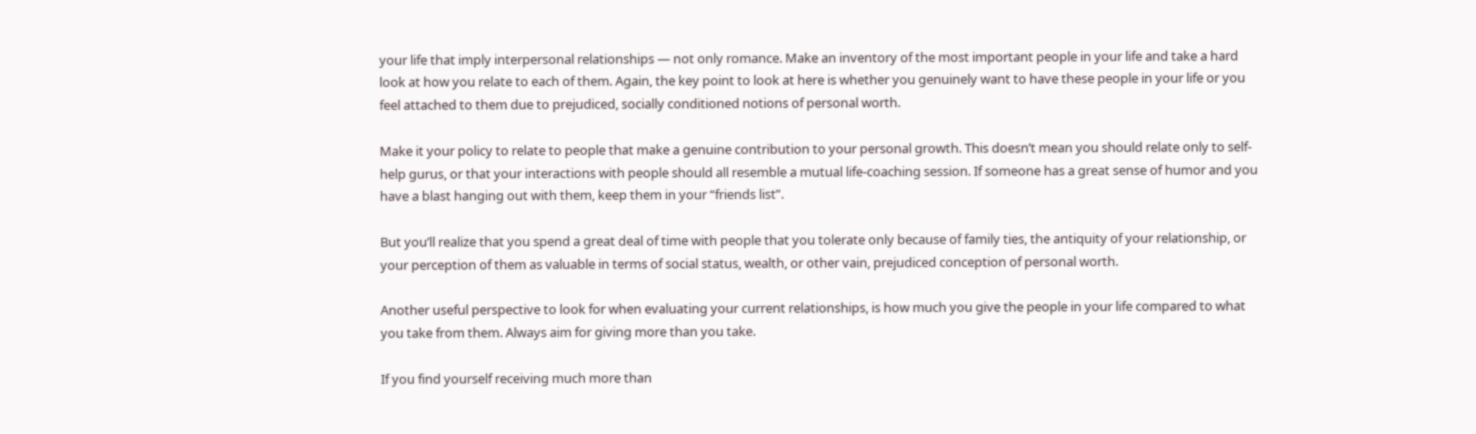your life that imply interpersonal relationships — not only romance. Make an inventory of the most important people in your life and take a hard look at how you relate to each of them. Again, the key point to look at here is whether you genuinely want to have these people in your life or you feel attached to them due to prejudiced, socially conditioned notions of personal worth.

Make it your policy to relate to people that make a genuine contribution to your personal growth. This doesn’t mean you should relate only to self-help gurus, or that your interactions with people should all resemble a mutual life-coaching session. If someone has a great sense of humor and you have a blast hanging out with them, keep them in your “friends list”.

But you’ll realize that you spend a great deal of time with people that you tolerate only because of family ties, the antiquity of your relationship, or your perception of them as valuable in terms of social status, wealth, or other vain, prejudiced conception of personal worth.

Another useful perspective to look for when evaluating your current relationships, is how much you give the people in your life compared to what you take from them. Always aim for giving more than you take.

If you find yourself receiving much more than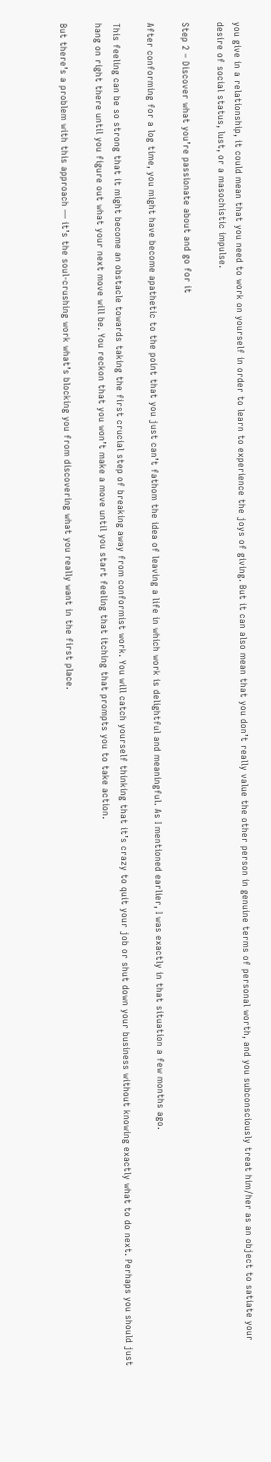you give in a relationship, it could mean that you need to work on yourself in order to learn to experience the joys of giving. But it can also mean that you don’t really value the other person in genuine terms of personal worth, and you subconsciously treat him/her as an object to satiate your desire of social status, lust, or a masochistic impulse.

Step 2 – Discover what you’re passionate about and go for it

After conforming for a log time, you might have become apathetic to the point that you just can’t fathom the idea of leaving a life in which work is delightful and meaningful. As I mentioned earlier, I was exactly in that situation a few months ago.

This feeling can be so strong that it might become an obstacle towards taking the first crucial step of breaking away from conformist work. You will catch yourself thinking that it’s crazy to quit your job or shut down your business without knowing exactly what to do next. Perhaps you should just hang on right there until you figure out what your next move will be. You reckon that you won’t make a move until you start feeling that itching that prompts you to take action.

But there’s a problem with this approach — it’s the soul-crushing work what’s blocking you from discovering what you really want in the first place.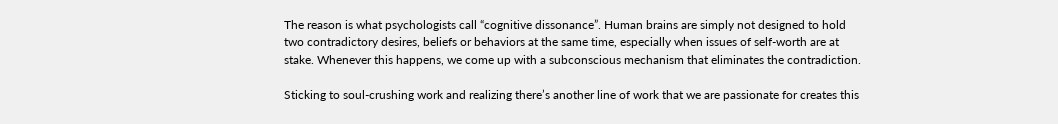The reason is what psychologists call “cognitive dissonance”. Human brains are simply not designed to hold two contradictory desires, beliefs or behaviors at the same time, especially when issues of self-worth are at stake. Whenever this happens, we come up with a subconscious mechanism that eliminates the contradiction.

Sticking to soul-crushing work and realizing there’s another line of work that we are passionate for creates this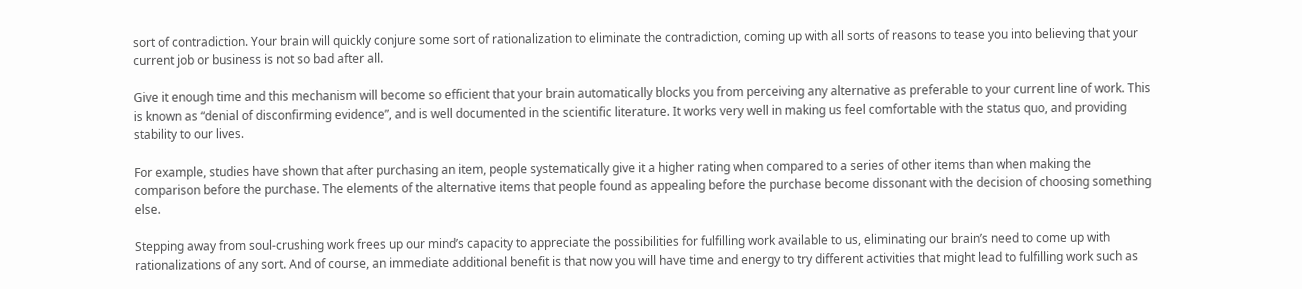sort of contradiction. Your brain will quickly conjure some sort of rationalization to eliminate the contradiction, coming up with all sorts of reasons to tease you into believing that your current job or business is not so bad after all.

Give it enough time and this mechanism will become so efficient that your brain automatically blocks you from perceiving any alternative as preferable to your current line of work. This is known as “denial of disconfirming evidence”, and is well documented in the scientific literature. It works very well in making us feel comfortable with the status quo, and providing stability to our lives.

For example, studies have shown that after purchasing an item, people systematically give it a higher rating when compared to a series of other items than when making the comparison before the purchase. The elements of the alternative items that people found as appealing before the purchase become dissonant with the decision of choosing something else.

Stepping away from soul-crushing work frees up our mind’s capacity to appreciate the possibilities for fulfilling work available to us, eliminating our brain’s need to come up with rationalizations of any sort. And of course, an immediate additional benefit is that now you will have time and energy to try different activities that might lead to fulfilling work such as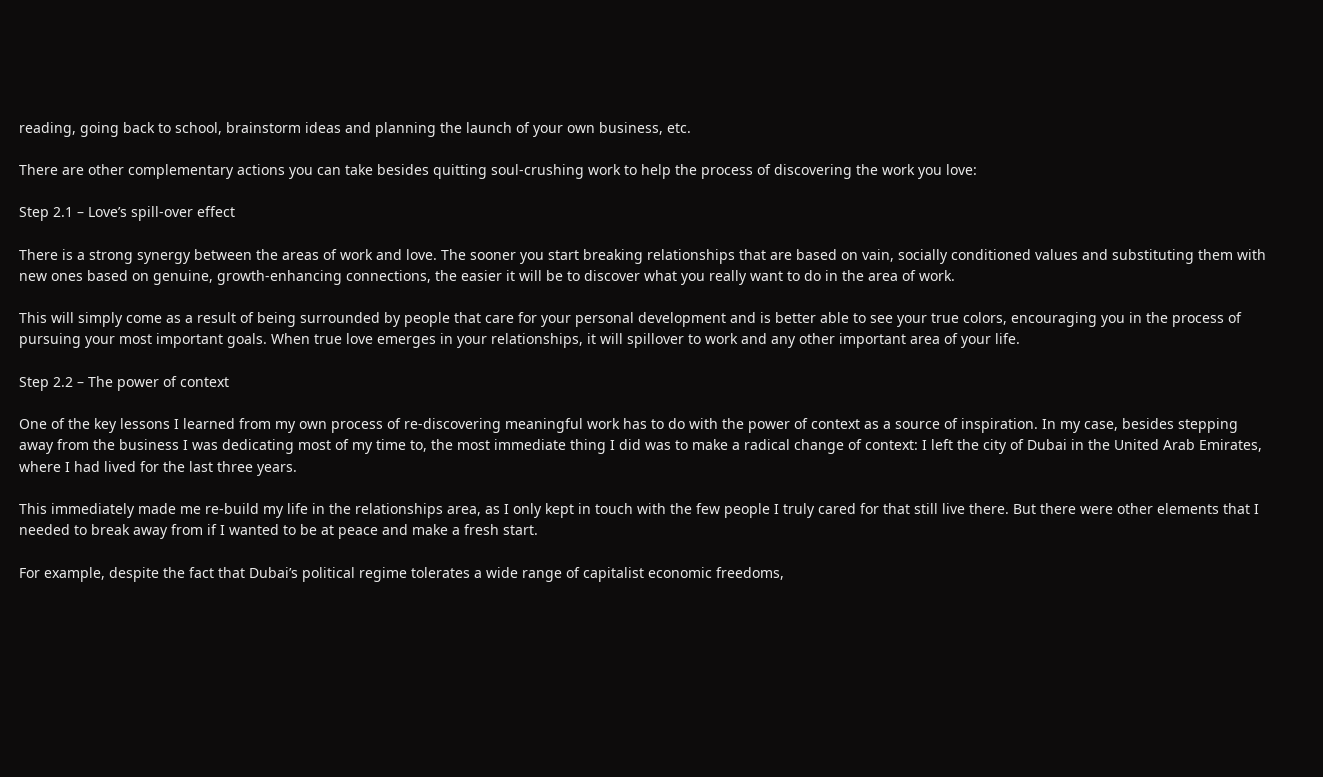reading, going back to school, brainstorm ideas and planning the launch of your own business, etc.

There are other complementary actions you can take besides quitting soul-crushing work to help the process of discovering the work you love:

Step 2.1 – Love’s spill-over effect

There is a strong synergy between the areas of work and love. The sooner you start breaking relationships that are based on vain, socially conditioned values and substituting them with new ones based on genuine, growth-enhancing connections, the easier it will be to discover what you really want to do in the area of work.

This will simply come as a result of being surrounded by people that care for your personal development and is better able to see your true colors, encouraging you in the process of pursuing your most important goals. When true love emerges in your relationships, it will spillover to work and any other important area of your life.

Step 2.2 – The power of context

One of the key lessons I learned from my own process of re-discovering meaningful work has to do with the power of context as a source of inspiration. In my case, besides stepping away from the business I was dedicating most of my time to, the most immediate thing I did was to make a radical change of context: I left the city of Dubai in the United Arab Emirates, where I had lived for the last three years.

This immediately made me re-build my life in the relationships area, as I only kept in touch with the few people I truly cared for that still live there. But there were other elements that I needed to break away from if I wanted to be at peace and make a fresh start.

For example, despite the fact that Dubai’s political regime tolerates a wide range of capitalist economic freedoms,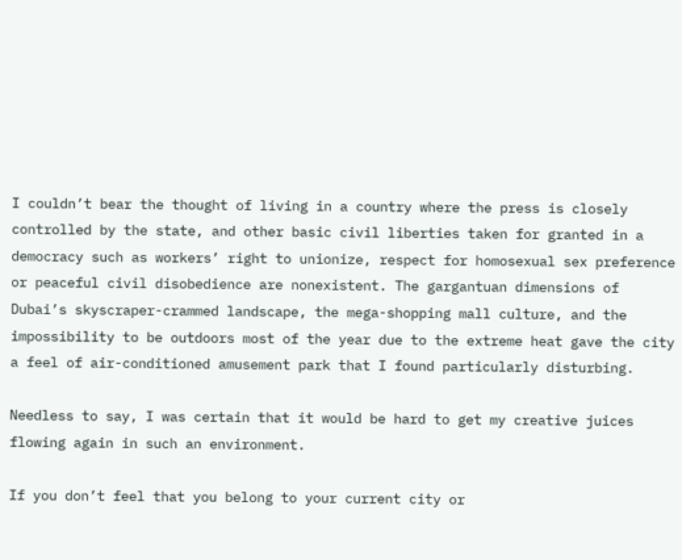I couldn’t bear the thought of living in a country where the press is closely controlled by the state, and other basic civil liberties taken for granted in a democracy such as workers’ right to unionize, respect for homosexual sex preference or peaceful civil disobedience are nonexistent. The gargantuan dimensions of Dubai’s skyscraper-crammed landscape, the mega-shopping mall culture, and the impossibility to be outdoors most of the year due to the extreme heat gave the city a feel of air-conditioned amusement park that I found particularly disturbing.

Needless to say, I was certain that it would be hard to get my creative juices flowing again in such an environment.

If you don’t feel that you belong to your current city or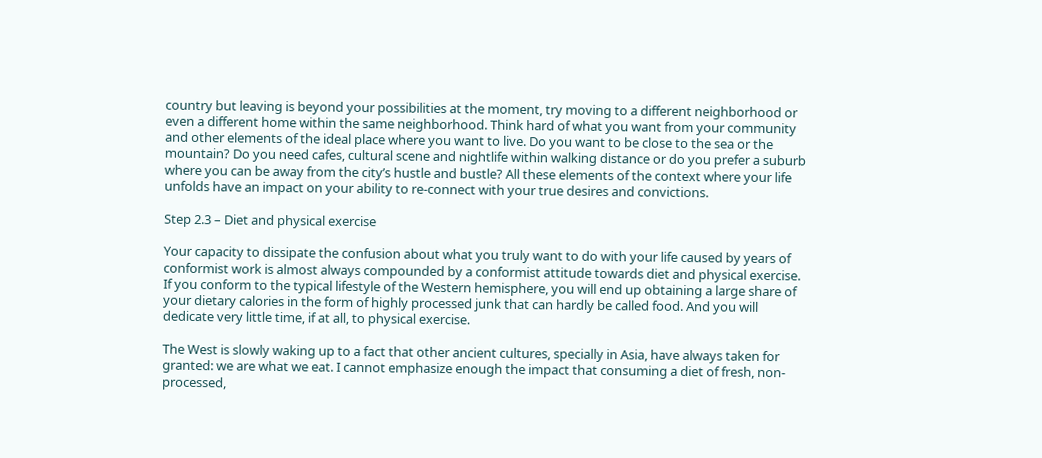country but leaving is beyond your possibilities at the moment, try moving to a different neighborhood or even a different home within the same neighborhood. Think hard of what you want from your community and other elements of the ideal place where you want to live. Do you want to be close to the sea or the mountain? Do you need cafes, cultural scene and nightlife within walking distance or do you prefer a suburb where you can be away from the city’s hustle and bustle? All these elements of the context where your life unfolds have an impact on your ability to re-connect with your true desires and convictions.

Step 2.3 – Diet and physical exercise

Your capacity to dissipate the confusion about what you truly want to do with your life caused by years of conformist work is almost always compounded by a conformist attitude towards diet and physical exercise. If you conform to the typical lifestyle of the Western hemisphere, you will end up obtaining a large share of your dietary calories in the form of highly processed junk that can hardly be called food. And you will dedicate very little time, if at all, to physical exercise.

The West is slowly waking up to a fact that other ancient cultures, specially in Asia, have always taken for granted: we are what we eat. I cannot emphasize enough the impact that consuming a diet of fresh, non-processed,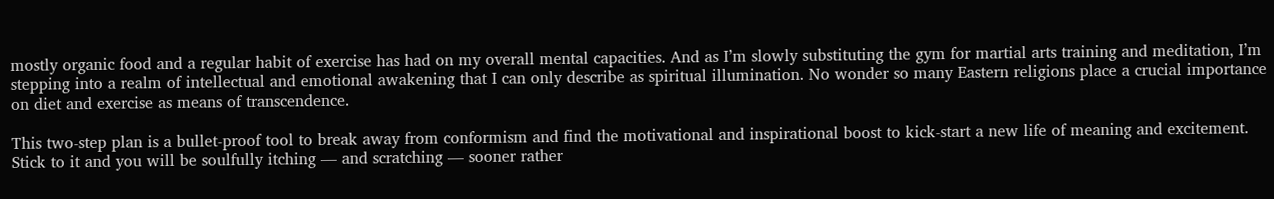mostly organic food and a regular habit of exercise has had on my overall mental capacities. And as I’m slowly substituting the gym for martial arts training and meditation, I’m stepping into a realm of intellectual and emotional awakening that I can only describe as spiritual illumination. No wonder so many Eastern religions place a crucial importance on diet and exercise as means of transcendence.

This two-step plan is a bullet-proof tool to break away from conformism and find the motivational and inspirational boost to kick-start a new life of meaning and excitement. Stick to it and you will be soulfully itching — and scratching — sooner rather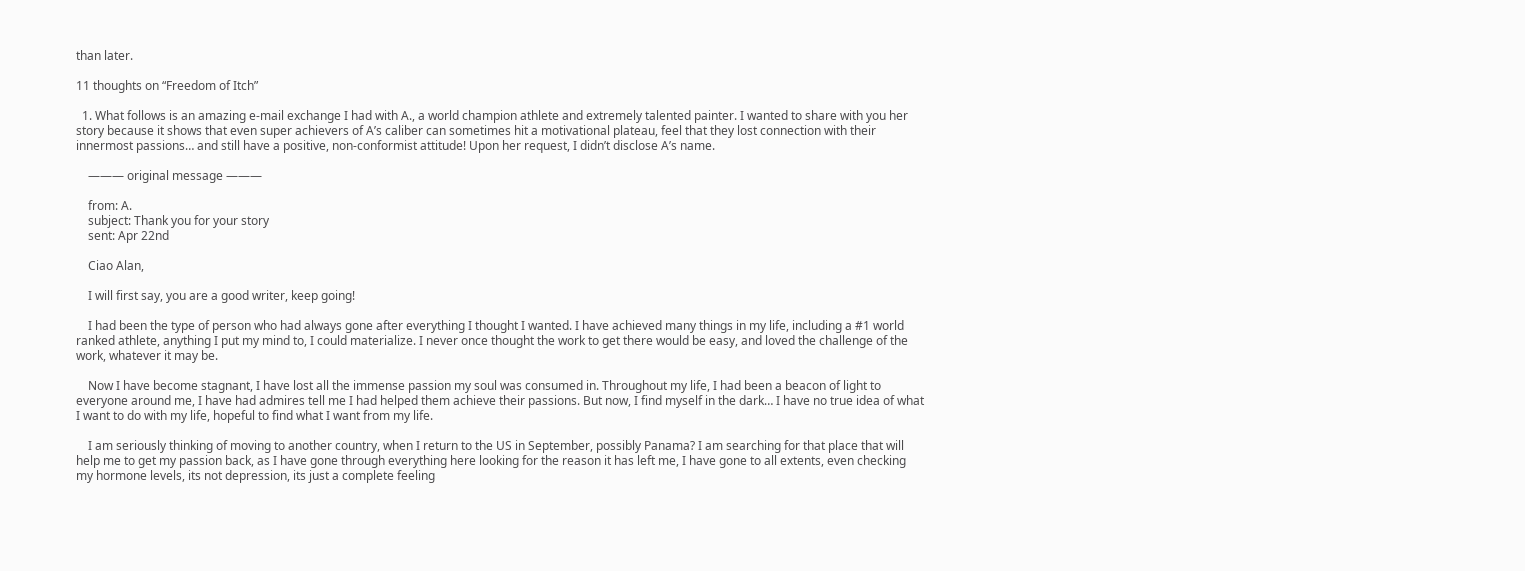than later.

11 thoughts on “Freedom of Itch”

  1. What follows is an amazing e-mail exchange I had with A., a world champion athlete and extremely talented painter. I wanted to share with you her story because it shows that even super achievers of A’s caliber can sometimes hit a motivational plateau, feel that they lost connection with their innermost passions… and still have a positive, non-conformist attitude! Upon her request, I didn’t disclose A’s name.

    ——— original message ———

    from: A.
    subject: Thank you for your story
    sent: Apr 22nd

    Ciao Alan,

    I will first say, you are a good writer, keep going!

    I had been the type of person who had always gone after everything I thought I wanted. I have achieved many things in my life, including a #1 world ranked athlete, anything I put my mind to, I could materialize. I never once thought the work to get there would be easy, and loved the challenge of the work, whatever it may be.

    Now I have become stagnant, I have lost all the immense passion my soul was consumed in. Throughout my life, I had been a beacon of light to everyone around me, I have had admires tell me I had helped them achieve their passions. But now, I find myself in the dark… I have no true idea of what I want to do with my life, hopeful to find what I want from my life.

    I am seriously thinking of moving to another country, when I return to the US in September, possibly Panama? I am searching for that place that will help me to get my passion back, as I have gone through everything here looking for the reason it has left me, I have gone to all extents, even checking my hormone levels, its not depression, its just a complete feeling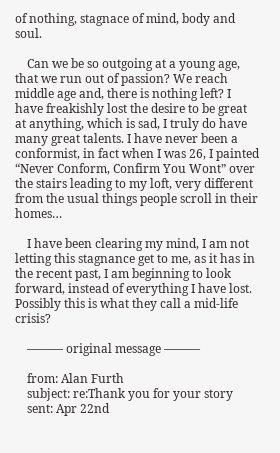of nothing, stagnace of mind, body and soul.

    Can we be so outgoing at a young age, that we run out of passion? We reach middle age and, there is nothing left? I have freakishly lost the desire to be great at anything, which is sad, I truly do have many great talents. I have never been a conformist, in fact when I was 26, I painted “Never Conform, Confirm You Wont” over the stairs leading to my loft, very different from the usual things people scroll in their homes…

    I have been clearing my mind, I am not letting this stagnance get to me, as it has in the recent past, I am beginning to look forward, instead of everything I have lost. Possibly this is what they call a mid-life crisis?

    ——— original message ———

    from: Alan Furth
    subject: re:Thank you for your story
    sent: Apr 22nd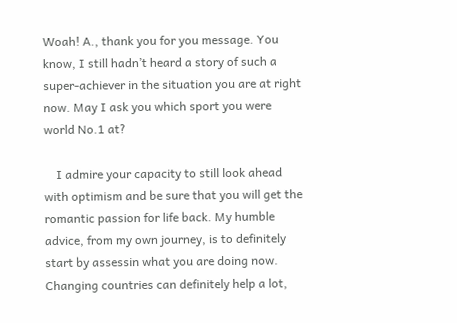Woah! A., thank you for you message. You know, I still hadn’t heard a story of such a super-achiever in the situation you are at right now. May I ask you which sport you were world No.1 at?

    I admire your capacity to still look ahead with optimism and be sure that you will get the romantic passion for life back. My humble advice, from my own journey, is to definitely start by assessin what you are doing now. Changing countries can definitely help a lot,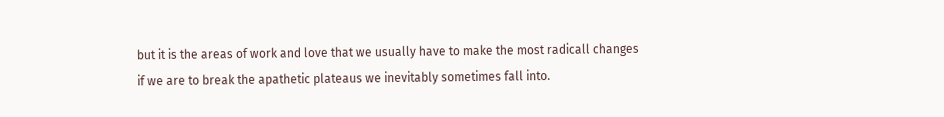but it is the areas of work and love that we usually have to make the most radicall changes if we are to break the apathetic plateaus we inevitably sometimes fall into.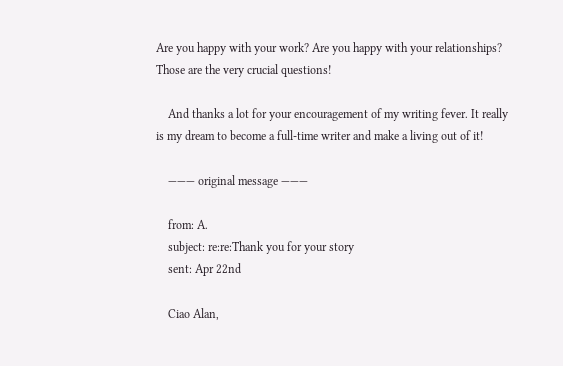Are you happy with your work? Are you happy with your relationships? Those are the very crucial questions!

    And thanks a lot for your encouragement of my writing fever. It really is my dream to become a full-time writer and make a living out of it!

    ——— original message ———

    from: A.
    subject: re:re:Thank you for your story
    sent: Apr 22nd

    Ciao Alan,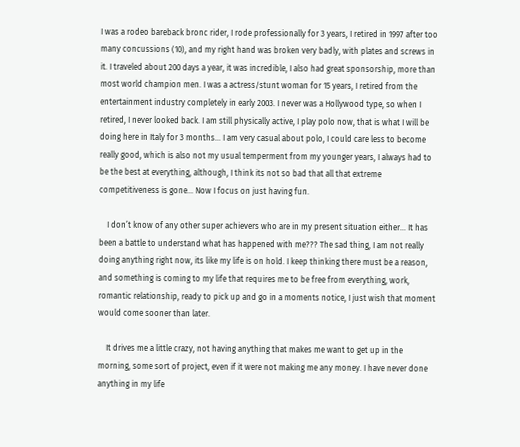I was a rodeo bareback bronc rider, I rode professionally for 3 years, I retired in 1997 after too many concussions (10), and my right hand was broken very badly, with plates and screws in it. I traveled about 200 days a year, it was incredible, I also had great sponsorship, more than most world champion men. I was a actress/stunt woman for 15 years, I retired from the entertainment industry completely in early 2003. I never was a Hollywood type, so when I retired, I never looked back. I am still physically active, I play polo now, that is what I will be doing here in Italy for 3 months… I am very casual about polo, I could care less to become really good, which is also not my usual temperment from my younger years, I always had to be the best at everything, although, I think its not so bad that all that extreme competitiveness is gone… Now I focus on just having fun.

    I don’t know of any other super achievers who are in my present situation either… It has been a battle to understand what has happened with me??? The sad thing, I am not really doing anything right now, its like my life is on hold. I keep thinking there must be a reason, and something is coming to my life that requires me to be free from everything, work, romantic relationship, ready to pick up and go in a moments notice, I just wish that moment would come sooner than later.

    It drives me a little crazy, not having anything that makes me want to get up in the morning, some sort of project, even if it were not making me any money. I have never done anything in my life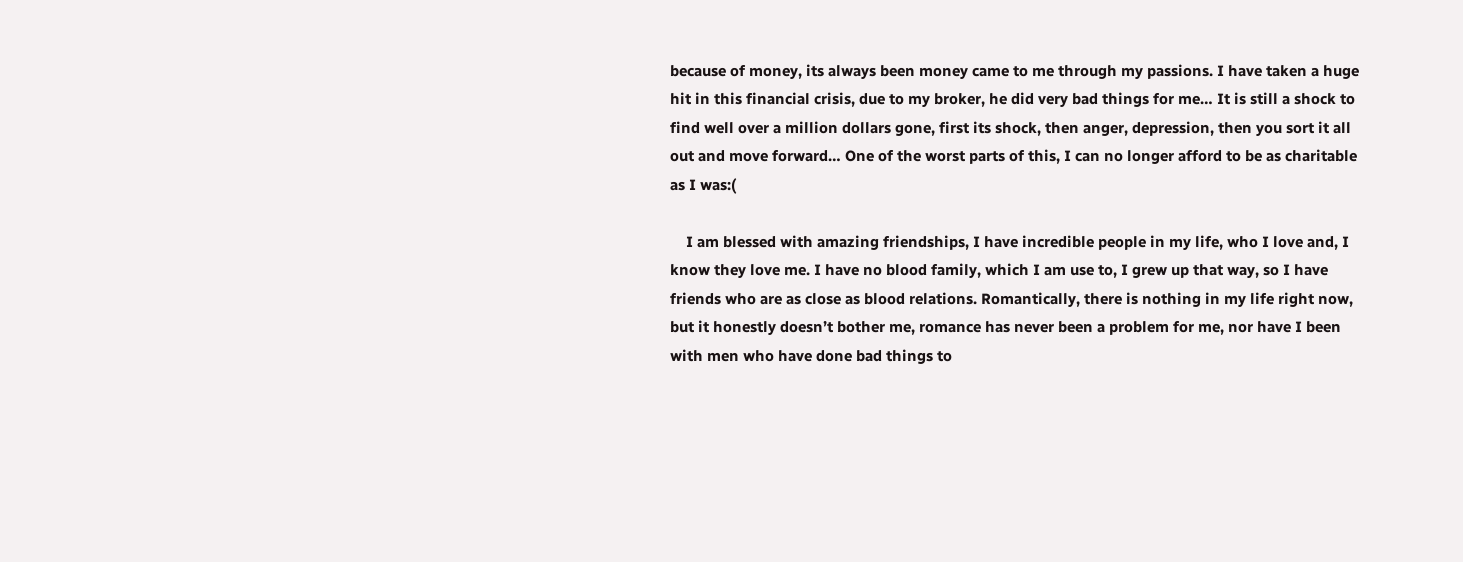because of money, its always been money came to me through my passions. I have taken a huge hit in this financial crisis, due to my broker, he did very bad things for me… It is still a shock to find well over a million dollars gone, first its shock, then anger, depression, then you sort it all out and move forward… One of the worst parts of this, I can no longer afford to be as charitable as I was:(

    I am blessed with amazing friendships, I have incredible people in my life, who I love and, I know they love me. I have no blood family, which I am use to, I grew up that way, so I have friends who are as close as blood relations. Romantically, there is nothing in my life right now, but it honestly doesn’t bother me, romance has never been a problem for me, nor have I been with men who have done bad things to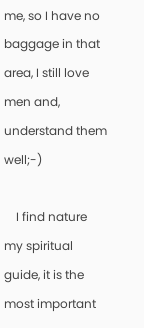me, so I have no baggage in that area, I still love men and, understand them well;-)

    I find nature my spiritual guide, it is the most important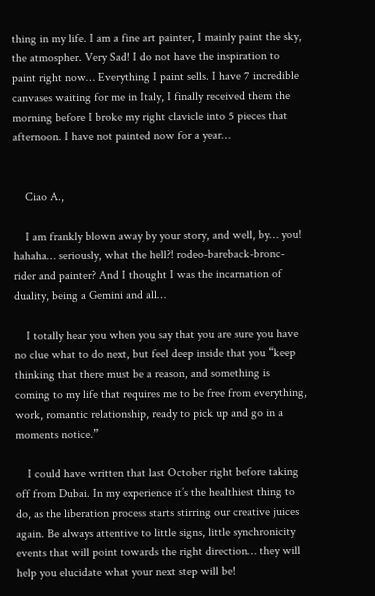thing in my life. I am a fine art painter, I mainly paint the sky, the atmospher. Very Sad! I do not have the inspiration to paint right now… Everything I paint sells. I have 7 incredible canvases waiting for me in Italy, I finally received them the morning before I broke my right clavicle into 5 pieces that afternoon. I have not painted now for a year…


    Ciao A.,

    I am frankly blown away by your story, and well, by… you! hahaha… seriously, what the hell?! rodeo-bareback-bronc-rider and painter? And I thought I was the incarnation of duality, being a Gemini and all…

    I totally hear you when you say that you are sure you have no clue what to do next, but feel deep inside that you “keep thinking that there must be a reason, and something is coming to my life that requires me to be free from everything, work, romantic relationship, ready to pick up and go in a moments notice.”

    I could have written that last October right before taking off from Dubai. In my experience it’s the healthiest thing to do, as the liberation process starts stirring our creative juices again. Be always attentive to little signs, little synchronicity events that will point towards the right direction… they will help you elucidate what your next step will be!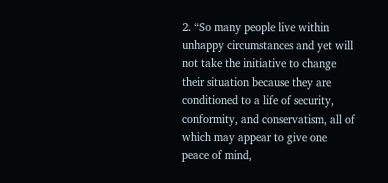2. “So many people live within unhappy circumstances and yet will not take the initiative to change their situation because they are conditioned to a life of security, conformity, and conservatism, all of which may appear to give one peace of mind,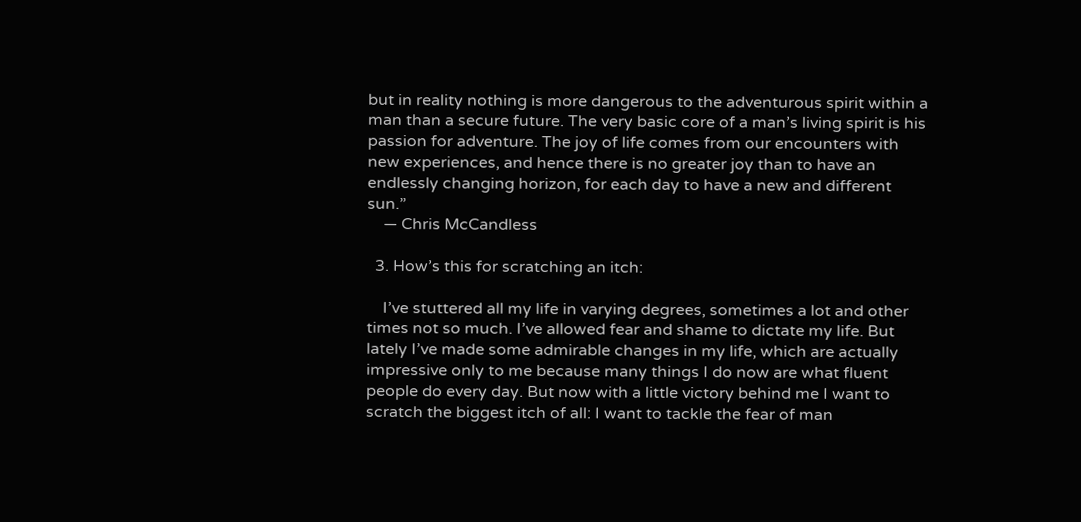but in reality nothing is more dangerous to the adventurous spirit within a man than a secure future. The very basic core of a man’s living spirit is his passion for adventure. The joy of life comes from our encounters with new experiences, and hence there is no greater joy than to have an endlessly changing horizon, for each day to have a new and different sun.”
    — Chris McCandless

  3. How’s this for scratching an itch:

    I’ve stuttered all my life in varying degrees, sometimes a lot and other times not so much. I’ve allowed fear and shame to dictate my life. But lately I’ve made some admirable changes in my life, which are actually impressive only to me because many things I do now are what fluent people do every day. But now with a little victory behind me I want to scratch the biggest itch of all: I want to tackle the fear of man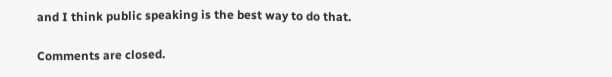and I think public speaking is the best way to do that.

Comments are closed.